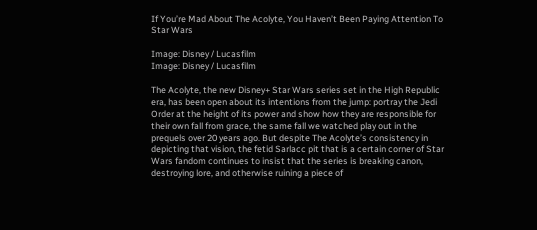If You’re Mad About The Acolyte, You Haven’t Been Paying Attention To Star Wars

Image: Disney / Lucasfilm
Image: Disney / Lucasfilm

The Acolyte, the new Disney+ Star Wars series set in the High Republic era, has been open about its intentions from the jump: portray the Jedi Order at the height of its power and show how they are responsible for their own fall from grace, the same fall we watched play out in the prequels over 20 years ago. But despite The Acolyte’s consistency in depicting that vision, the fetid Sarlacc pit that is a certain corner of Star Wars fandom continues to insist that the series is breaking canon, destroying lore, and otherwise ruining a piece of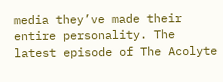media they’ve made their entire personality. The latest episode of The Acolyte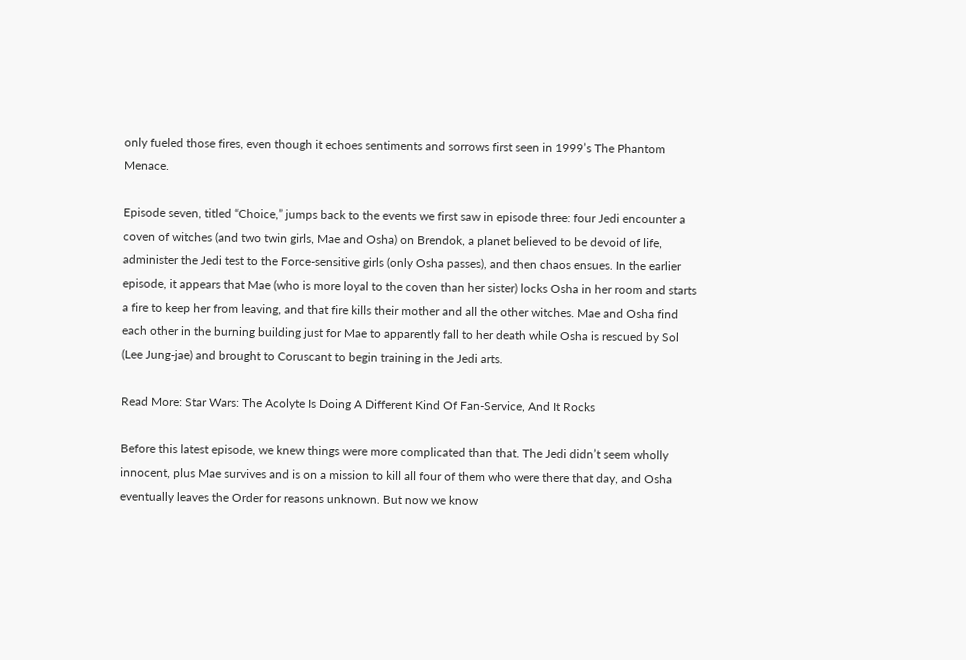only fueled those fires, even though it echoes sentiments and sorrows first seen in 1999’s The Phantom Menace.

Episode seven, titled “Choice,” jumps back to the events we first saw in episode three: four Jedi encounter a coven of witches (and two twin girls, Mae and Osha) on Brendok, a planet believed to be devoid of life, administer the Jedi test to the Force-sensitive girls (only Osha passes), and then chaos ensues. In the earlier episode, it appears that Mae (who is more loyal to the coven than her sister) locks Osha in her room and starts a fire to keep her from leaving, and that fire kills their mother and all the other witches. Mae and Osha find each other in the burning building just for Mae to apparently fall to her death while Osha is rescued by Sol (Lee Jung-jae) and brought to Coruscant to begin training in the Jedi arts.

Read More: Star Wars: The Acolyte Is Doing A Different Kind Of Fan-Service, And It Rocks

Before this latest episode, we knew things were more complicated than that. The Jedi didn’t seem wholly innocent, plus Mae survives and is on a mission to kill all four of them who were there that day, and Osha eventually leaves the Order for reasons unknown. But now we know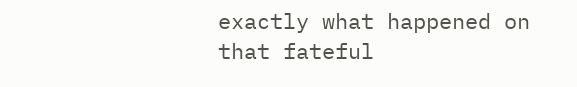exactly what happened on that fateful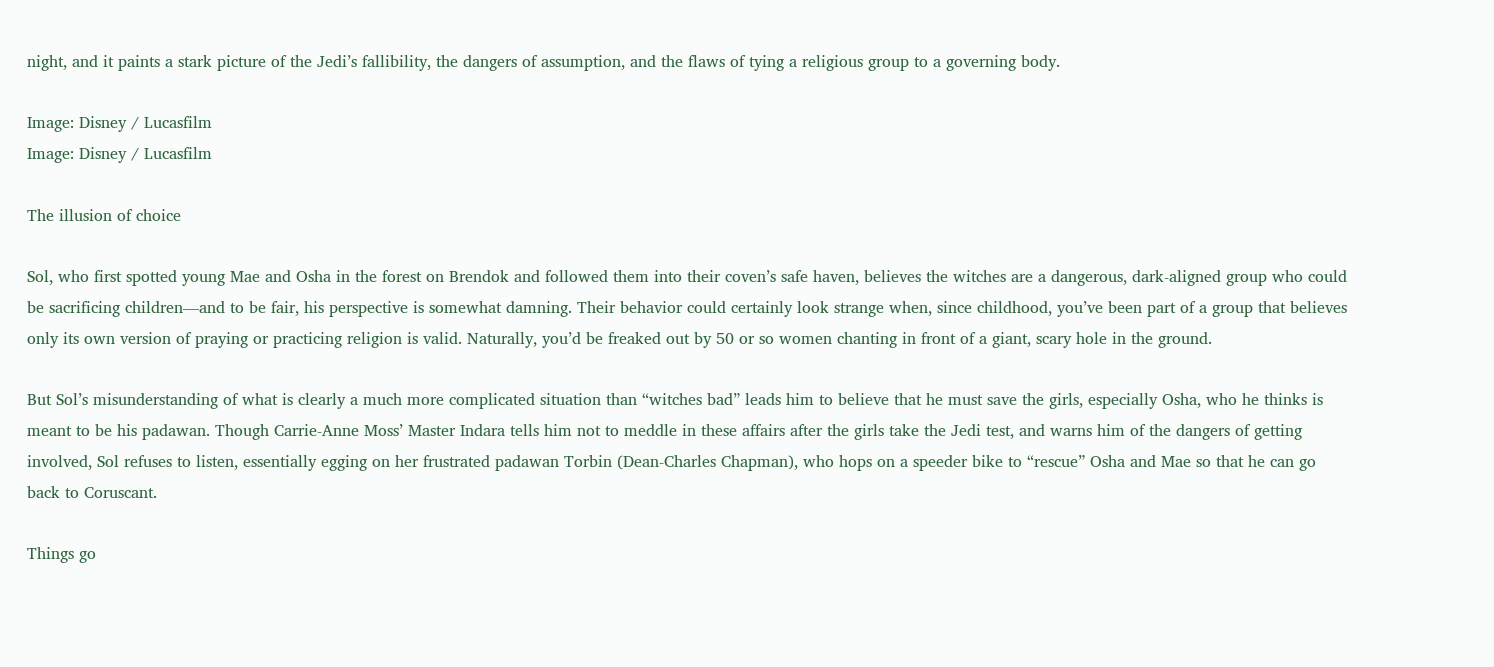night, and it paints a stark picture of the Jedi’s fallibility, the dangers of assumption, and the flaws of tying a religious group to a governing body.

Image: Disney / Lucasfilm
Image: Disney / Lucasfilm

The illusion of choice

Sol, who first spotted young Mae and Osha in the forest on Brendok and followed them into their coven’s safe haven, believes the witches are a dangerous, dark-aligned group who could be sacrificing children—and to be fair, his perspective is somewhat damning. Their behavior could certainly look strange when, since childhood, you’ve been part of a group that believes only its own version of praying or practicing religion is valid. Naturally, you’d be freaked out by 50 or so women chanting in front of a giant, scary hole in the ground.

But Sol’s misunderstanding of what is clearly a much more complicated situation than “witches bad” leads him to believe that he must save the girls, especially Osha, who he thinks is meant to be his padawan. Though Carrie-Anne Moss’ Master Indara tells him not to meddle in these affairs after the girls take the Jedi test, and warns him of the dangers of getting involved, Sol refuses to listen, essentially egging on her frustrated padawan Torbin (Dean-Charles Chapman), who hops on a speeder bike to “rescue” Osha and Mae so that he can go back to Coruscant.

Things go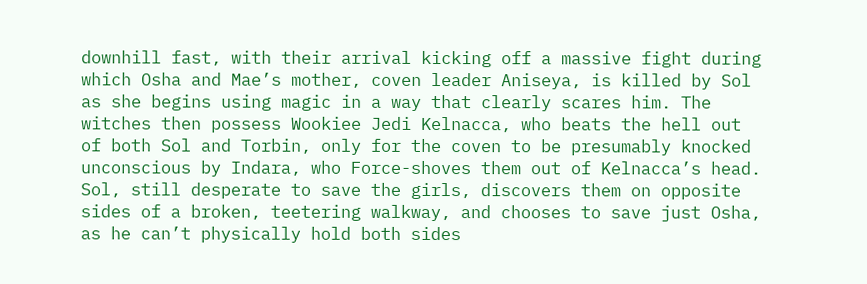downhill fast, with their arrival kicking off a massive fight during which Osha and Mae’s mother, coven leader Aniseya, is killed by Sol as she begins using magic in a way that clearly scares him. The witches then possess Wookiee Jedi Kelnacca, who beats the hell out of both Sol and Torbin, only for the coven to be presumably knocked unconscious by Indara, who Force-shoves them out of Kelnacca’s head. Sol, still desperate to save the girls, discovers them on opposite sides of a broken, teetering walkway, and chooses to save just Osha, as he can’t physically hold both sides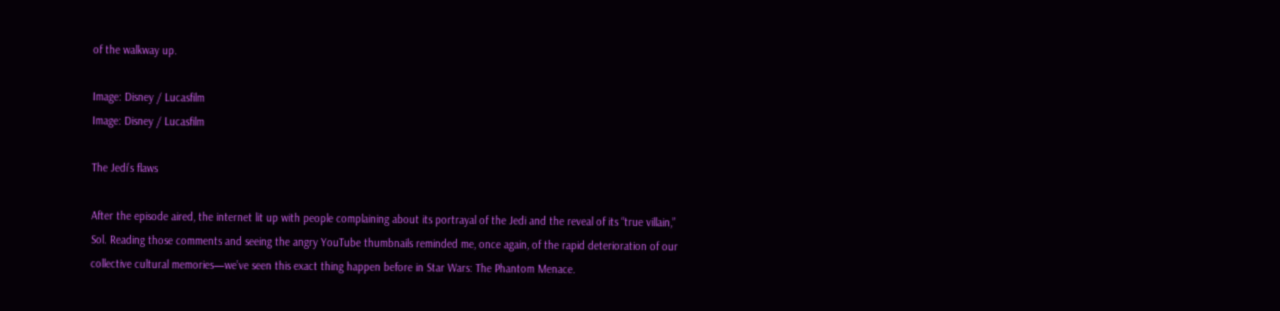of the walkway up.

Image: Disney / Lucasfilm
Image: Disney / Lucasfilm

The Jedi’s flaws

After the episode aired, the internet lit up with people complaining about its portrayal of the Jedi and the reveal of its “true villain,” Sol. Reading those comments and seeing the angry YouTube thumbnails reminded me, once again, of the rapid deterioration of our collective cultural memories—we’ve seen this exact thing happen before in Star Wars: The Phantom Menace.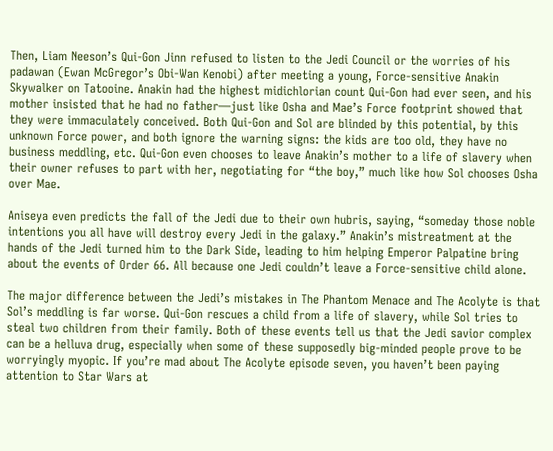Then, Liam Neeson’s Qui-Gon Jinn refused to listen to the Jedi Council or the worries of his padawan (Ewan McGregor’s Obi-Wan Kenobi) after meeting a young, Force-sensitive Anakin Skywalker on Tatooine. Anakin had the highest midichlorian count Qui-Gon had ever seen, and his mother insisted that he had no father—just like Osha and Mae’s Force footprint showed that they were immaculately conceived. Both Qui-Gon and Sol are blinded by this potential, by this unknown Force power, and both ignore the warning signs: the kids are too old, they have no business meddling, etc. Qui-Gon even chooses to leave Anakin’s mother to a life of slavery when their owner refuses to part with her, negotiating for “the boy,” much like how Sol chooses Osha over Mae.

Aniseya even predicts the fall of the Jedi due to their own hubris, saying, “someday those noble intentions you all have will destroy every Jedi in the galaxy.” Anakin’s mistreatment at the hands of the Jedi turned him to the Dark Side, leading to him helping Emperor Palpatine bring about the events of Order 66. All because one Jedi couldn’t leave a Force-sensitive child alone.

The major difference between the Jedi’s mistakes in The Phantom Menace and The Acolyte is that Sol’s meddling is far worse. Qui-Gon rescues a child from a life of slavery, while Sol tries to steal two children from their family. Both of these events tell us that the Jedi savior complex can be a helluva drug, especially when some of these supposedly big-minded people prove to be worryingly myopic. If you’re mad about The Acolyte episode seven, you haven’t been paying attention to Star Wars at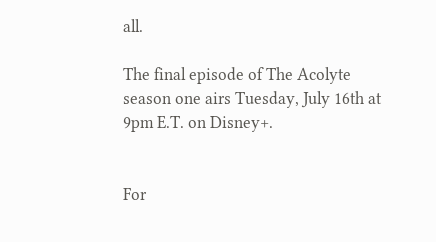all.

The final episode of The Acolyte season one airs Tuesday, July 16th at 9pm E.T. on Disney+.


For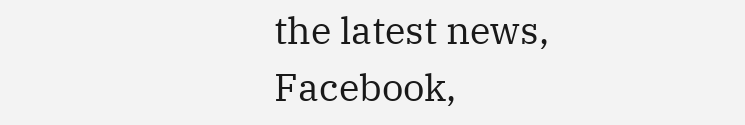the latest news, Facebook,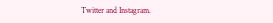Twitter and Instagram.